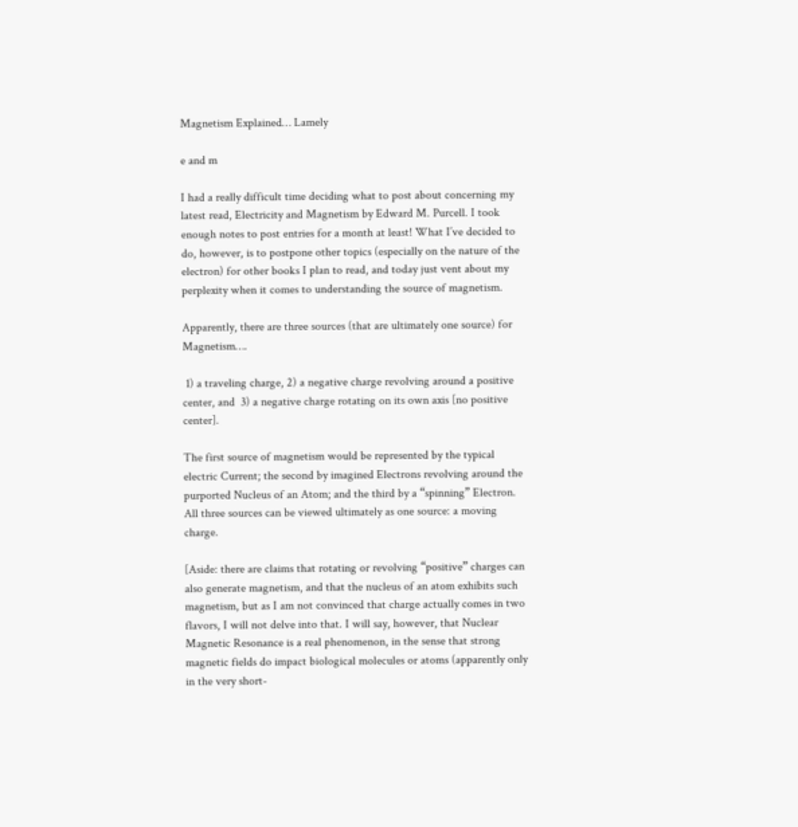Magnetism Explained… Lamely

e and m

I had a really difficult time deciding what to post about concerning my latest read, Electricity and Magnetism by Edward M. Purcell. I took enough notes to post entries for a month at least! What I’ve decided to do, however, is to postpone other topics (especially on the nature of the electron) for other books I plan to read, and today just vent about my perplexity when it comes to understanding the source of magnetism.

Apparently, there are three sources (that are ultimately one source) for Magnetism….

 1) a traveling charge, 2) a negative charge revolving around a positive center, and  3) a negative charge rotating on its own axis [no positive center].

The first source of magnetism would be represented by the typical electric Current; the second by imagined Electrons revolving around the purported Nucleus of an Atom; and the third by a “spinning” Electron. All three sources can be viewed ultimately as one source: a moving charge.

[Aside: there are claims that rotating or revolving “positive” charges can also generate magnetism, and that the nucleus of an atom exhibits such magnetism, but as I am not convinced that charge actually comes in two flavors, I will not delve into that. I will say, however, that Nuclear Magnetic Resonance is a real phenomenon, in the sense that strong magnetic fields do impact biological molecules or atoms (apparently only in the very short-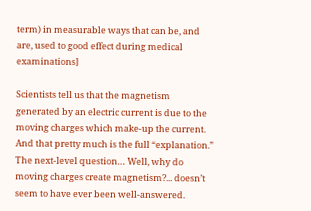term) in measurable ways that can be, and are, used to good effect during medical examinations]

Scientists tell us that the magnetism generated by an electric current is due to the moving charges which make-up the current. And that pretty much is the full “explanation.”  The next-level question… Well, why do moving charges create magnetism?... doesn’t seem to have ever been well-answered.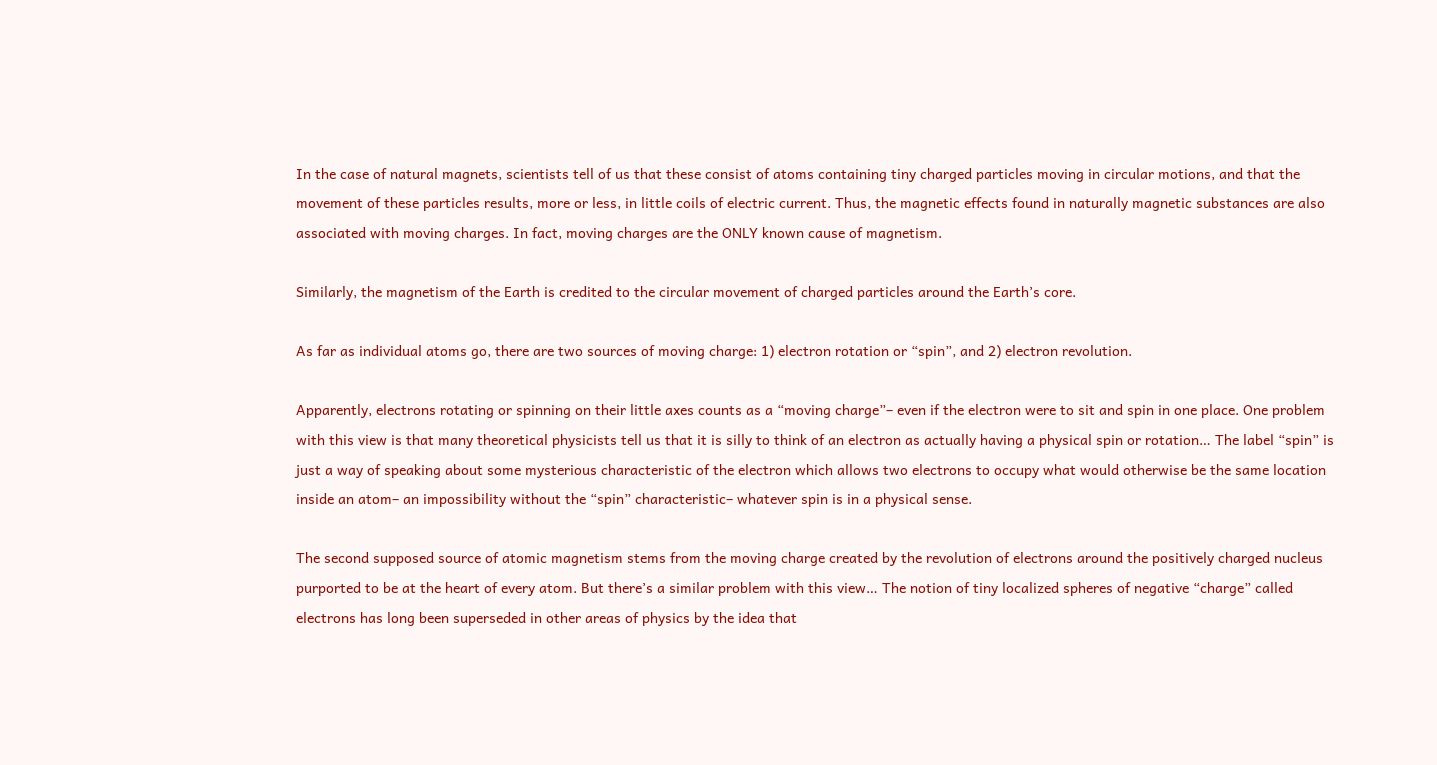In the case of natural magnets, scientists tell of us that these consist of atoms containing tiny charged particles moving in circular motions, and that the movement of these particles results, more or less, in little coils of electric current. Thus, the magnetic effects found in naturally magnetic substances are also associated with moving charges. In fact, moving charges are the ONLY known cause of magnetism.

Similarly, the magnetism of the Earth is credited to the circular movement of charged particles around the Earth’s core.

As far as individual atoms go, there are two sources of moving charge: 1) electron rotation or “spin”, and 2) electron revolution.

Apparently, electrons rotating or spinning on their little axes counts as a “moving charge”– even if the electron were to sit and spin in one place. One problem with this view is that many theoretical physicists tell us that it is silly to think of an electron as actually having a physical spin or rotation… The label “spin” is just a way of speaking about some mysterious characteristic of the electron which allows two electrons to occupy what would otherwise be the same location inside an atom– an impossibility without the “spin” characteristic– whatever spin is in a physical sense.

The second supposed source of atomic magnetism stems from the moving charge created by the revolution of electrons around the positively charged nucleus purported to be at the heart of every atom. But there’s a similar problem with this view… The notion of tiny localized spheres of negative “charge” called electrons has long been superseded in other areas of physics by the idea that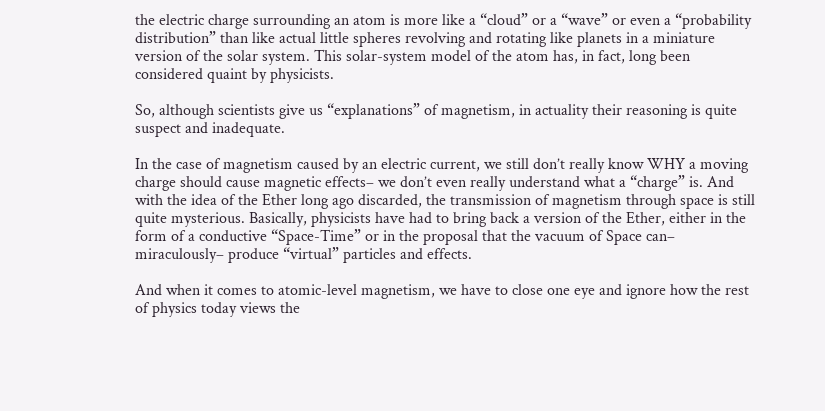the electric charge surrounding an atom is more like a “cloud” or a “wave” or even a “probability distribution” than like actual little spheres revolving and rotating like planets in a miniature version of the solar system. This solar-system model of the atom has, in fact, long been considered quaint by physicists.

So, although scientists give us “explanations” of magnetism, in actuality their reasoning is quite suspect and inadequate.

In the case of magnetism caused by an electric current, we still don’t really know WHY a moving charge should cause magnetic effects– we don’t even really understand what a “charge” is. And with the idea of the Ether long ago discarded, the transmission of magnetism through space is still quite mysterious. Basically, physicists have had to bring back a version of the Ether, either in the form of a conductive “Space-Time” or in the proposal that the vacuum of Space can– miraculously– produce “virtual” particles and effects.

And when it comes to atomic-level magnetism, we have to close one eye and ignore how the rest of physics today views the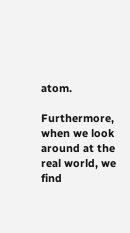atom.

Furthermore, when we look around at the real world, we find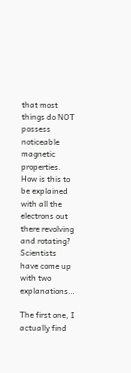that most things do NOT possess noticeable magnetic properties. How is this to be explained with all the electrons out there revolving and rotating? Scientists have come up with two explanations…

The first one, I actually find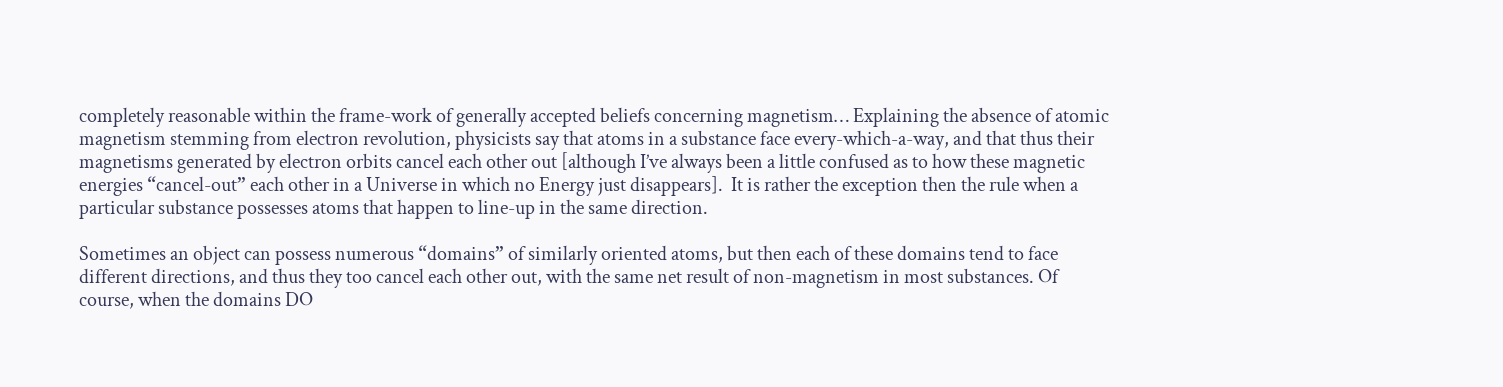completely reasonable within the frame-work of generally accepted beliefs concerning magnetism… Explaining the absence of atomic magnetism stemming from electron revolution, physicists say that atoms in a substance face every-which-a-way, and that thus their magnetisms generated by electron orbits cancel each other out [although I’ve always been a little confused as to how these magnetic energies “cancel-out” each other in a Universe in which no Energy just disappears].  It is rather the exception then the rule when a particular substance possesses atoms that happen to line-up in the same direction.

Sometimes an object can possess numerous “domains” of similarly oriented atoms, but then each of these domains tend to face different directions, and thus they too cancel each other out, with the same net result of non-magnetism in most substances. Of course, when the domains DO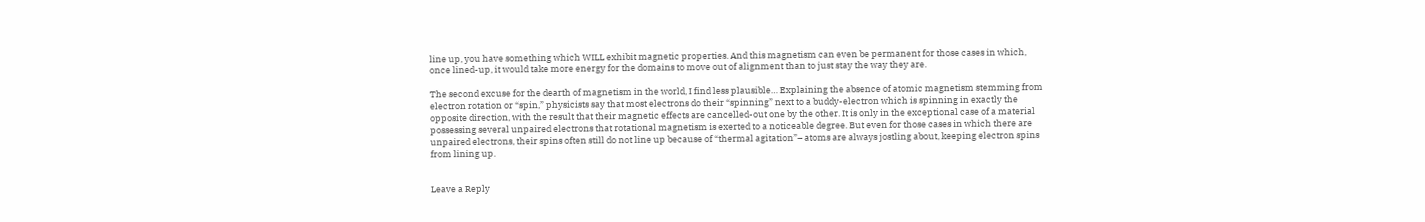line up, you have something which WILL exhibit magnetic properties. And this magnetism can even be permanent for those cases in which, once lined-up, it would take more energy for the domains to move out of alignment than to just stay the way they are.

The second excuse for the dearth of magnetism in the world, I find less plausible… Explaining the absence of atomic magnetism stemming from electron rotation or “spin,” physicists say that most electrons do their “spinning” next to a buddy-electron which is spinning in exactly the opposite direction, with the result that their magnetic effects are cancelled-out one by the other. It is only in the exceptional case of a material possessing several unpaired electrons that rotational magnetism is exerted to a noticeable degree. But even for those cases in which there are unpaired electrons, their spins often still do not line up because of “thermal agitation”– atoms are always jostling about, keeping electron spins from lining up.


Leave a Reply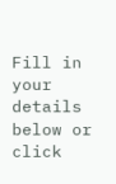Fill in your details below or click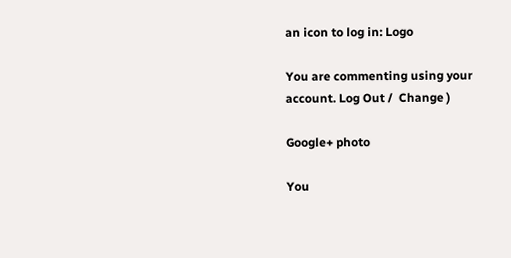an icon to log in: Logo

You are commenting using your account. Log Out /  Change )

Google+ photo

You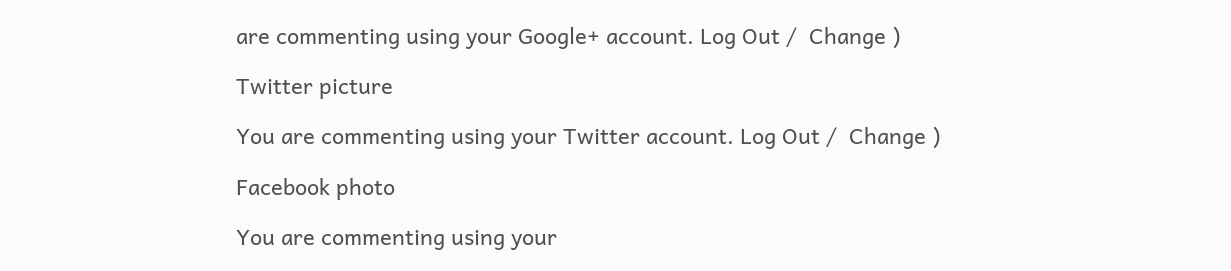are commenting using your Google+ account. Log Out /  Change )

Twitter picture

You are commenting using your Twitter account. Log Out /  Change )

Facebook photo

You are commenting using your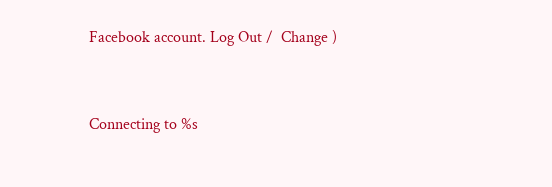Facebook account. Log Out /  Change )


Connecting to %s